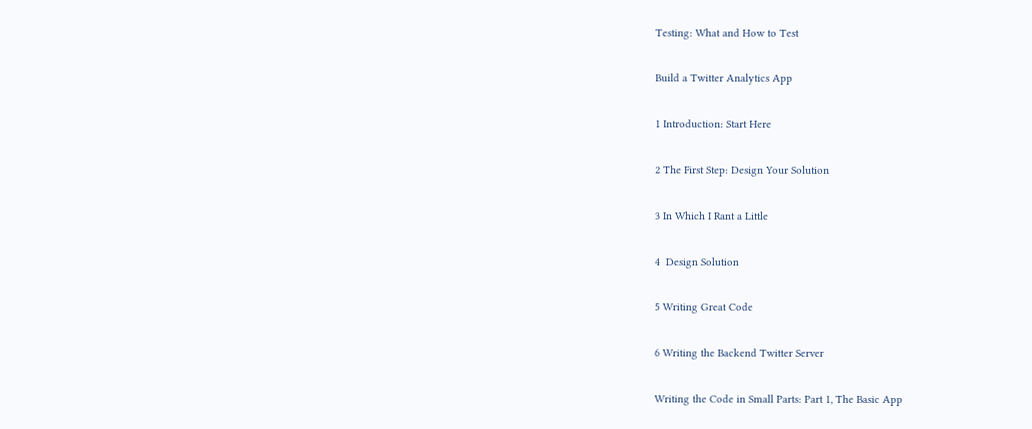Testing: What and How to Test

Build a Twitter Analytics App

1 Introduction: Start Here

2 The First Step: Design Your Solution

3 In Which I Rant a Little

4  Design Solution

5 Writing Great Code

6 Writing the Backend Twitter Server

Writing the Code in Small Parts: Part 1, The Basic App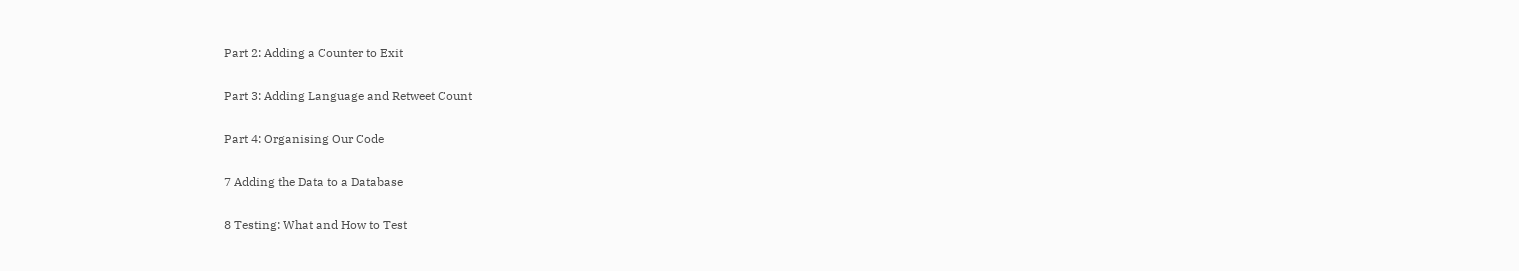Part 2: Adding a Counter to Exit

Part 3: Adding Language and Retweet Count

Part 4: Organising Our Code

7 Adding the Data to a Database

8 Testing: What and How to Test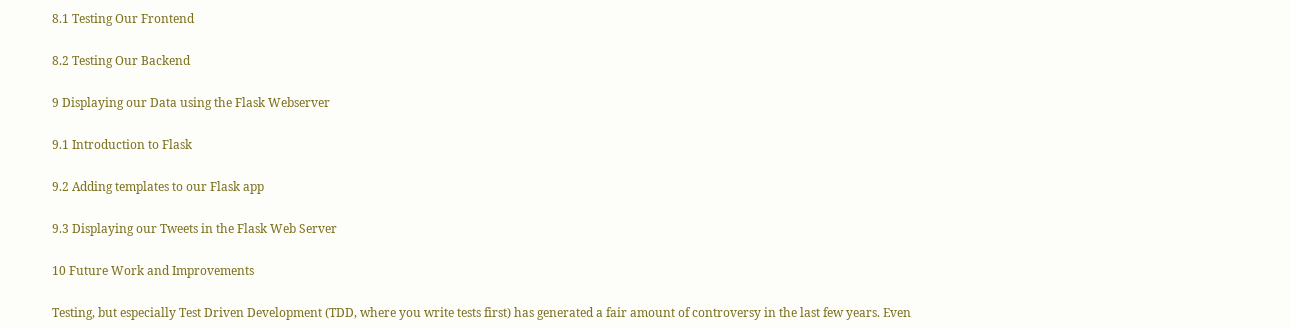8.1 Testing Our Frontend

8.2 Testing Our Backend

9 Displaying our Data using the Flask Webserver

9.1 Introduction to Flask

9.2 Adding templates to our Flask app

9.3 Displaying our Tweets in the Flask Web Server

10 Future Work and Improvements

Testing, but especially Test Driven Development (TDD, where you write tests first) has generated a fair amount of controversy in the last few years. Even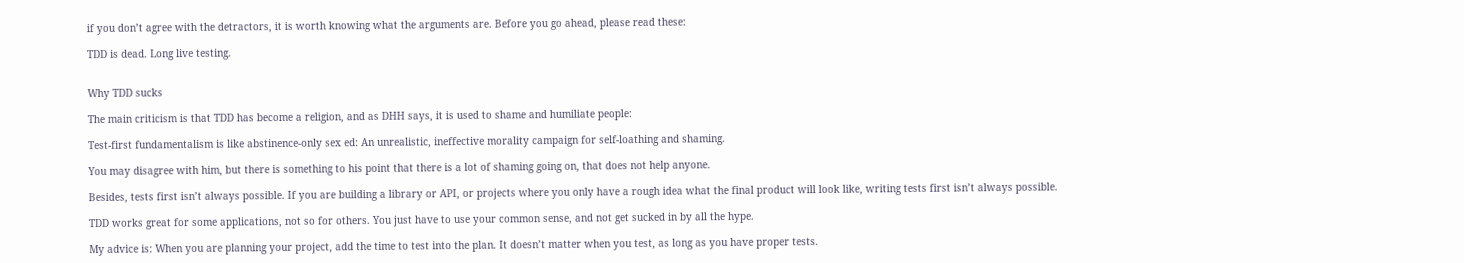if you don’t agree with the detractors, it is worth knowing what the arguments are. Before you go ahead, please read these:

TDD is dead. Long live testing.


Why TDD sucks

The main criticism is that TDD has become a religion, and as DHH says, it is used to shame and humiliate people:

Test-first fundamentalism is like abstinence-only sex ed: An unrealistic, ineffective morality campaign for self-loathing and shaming.

You may disagree with him, but there is something to his point that there is a lot of shaming going on, that does not help anyone.

Besides, tests first isn’t always possible. If you are building a library or API, or projects where you only have a rough idea what the final product will look like, writing tests first isn’t always possible.

TDD works great for some applications, not so for others. You just have to use your common sense, and not get sucked in by all the hype.

My advice is: When you are planning your project, add the time to test into the plan. It doesn’t matter when you test, as long as you have proper tests.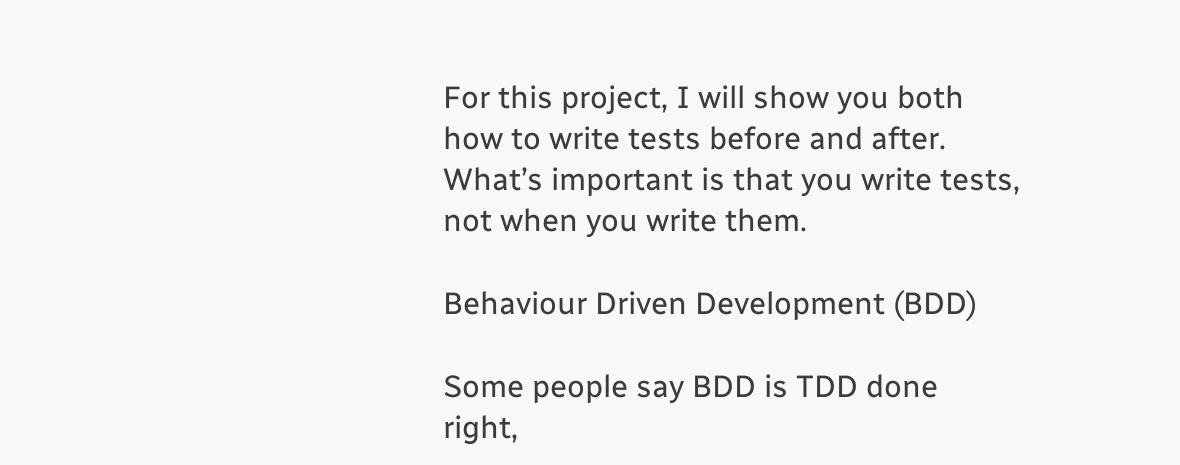For this project, I will show you both how to write tests before and after. What’s important is that you write tests, not when you write them.

Behaviour Driven Development (BDD)

Some people say BDD is TDD done right,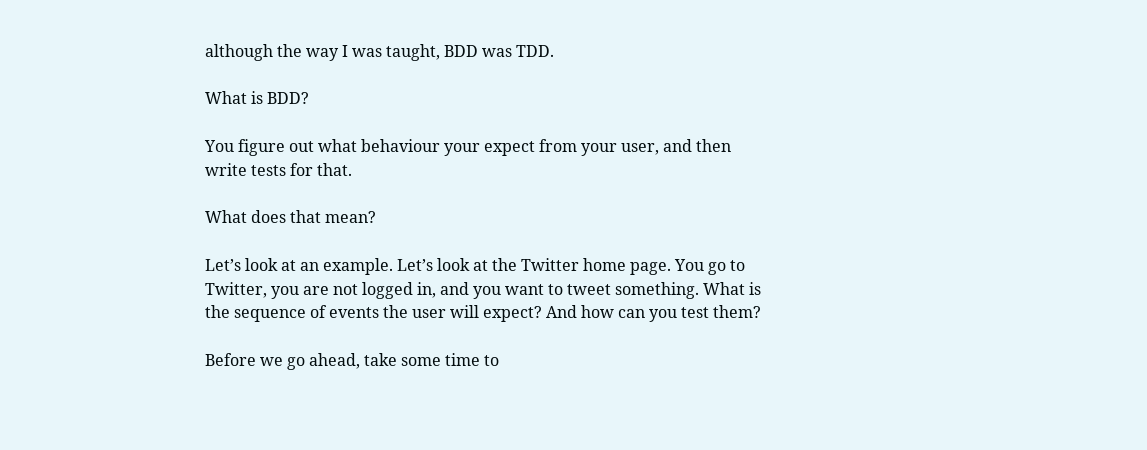although the way I was taught, BDD was TDD.

What is BDD?

You figure out what behaviour your expect from your user, and then write tests for that.

What does that mean?

Let’s look at an example. Let’s look at the Twitter home page. You go to Twitter, you are not logged in, and you want to tweet something. What is the sequence of events the user will expect? And how can you test them?

Before we go ahead, take some time to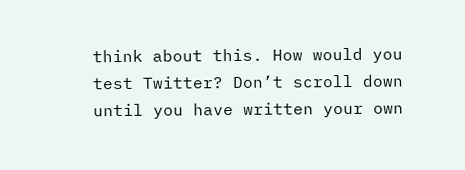think about this. How would you test Twitter? Don’t scroll down until you have written your own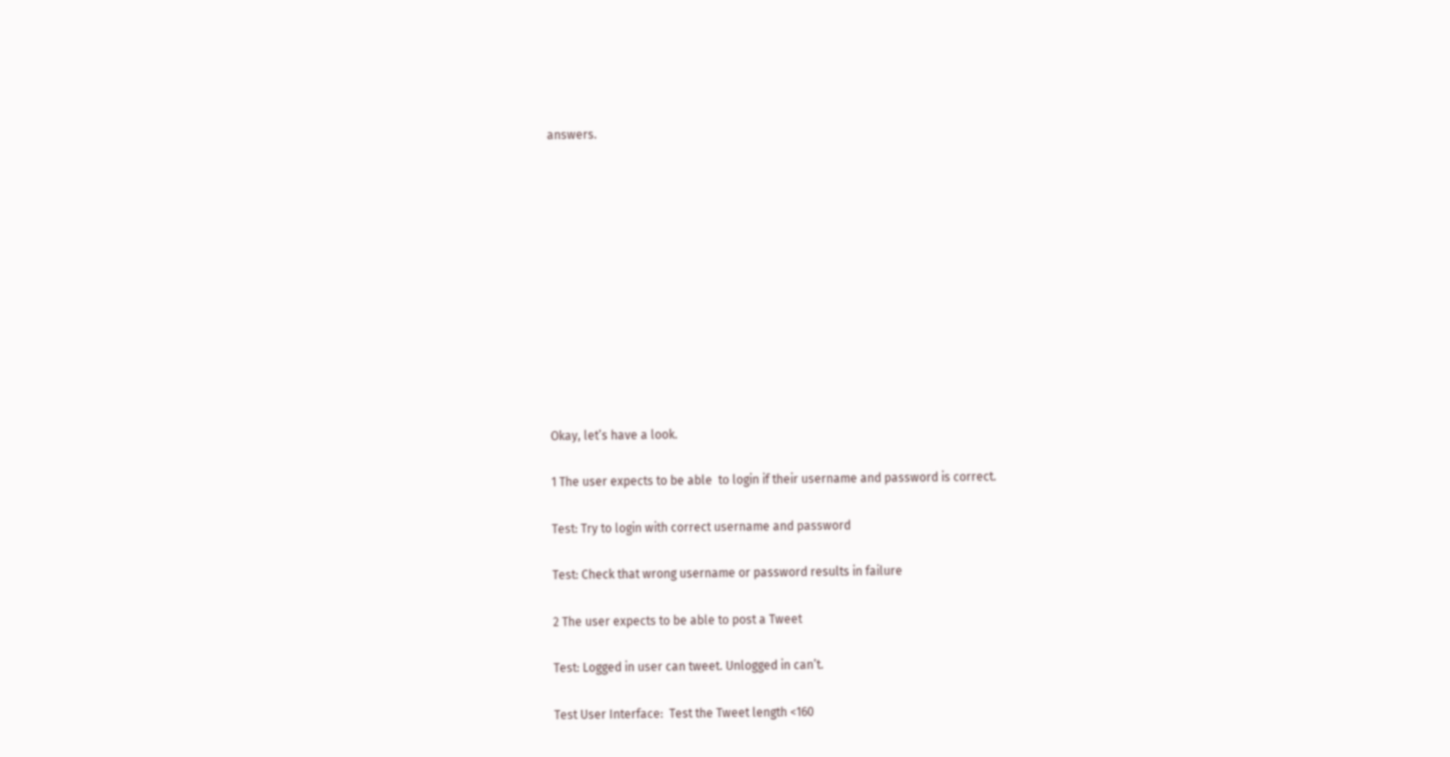answers.












Okay, let’s have a look.

1 The user expects to be able  to login if their username and password is correct.

Test: Try to login with correct username and password

Test: Check that wrong username or password results in failure

2 The user expects to be able to post a Tweet

Test: Logged in user can tweet. Unlogged in can’t.

Test User Interface:  Test the Tweet length <160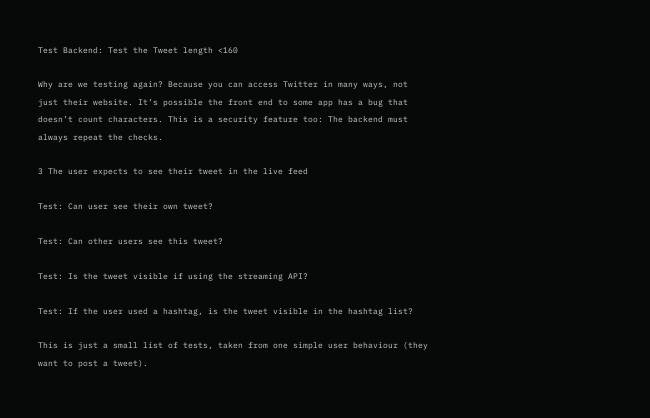Test Backend: Test the Tweet length <160

Why are we testing again? Because you can access Twitter in many ways, not just their website. It’s possible the front end to some app has a bug that doesn’t count characters. This is a security feature too: The backend must always repeat the checks.

3 The user expects to see their tweet in the live feed

Test: Can user see their own tweet?

Test: Can other users see this tweet?

Test: Is the tweet visible if using the streaming API?

Test: If the user used a hashtag, is the tweet visible in the hashtag list?

This is just a small list of tests, taken from one simple user behaviour (they want to post a tweet).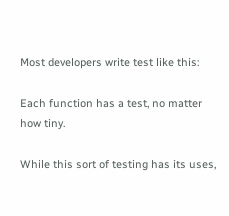Most developers write test like this:

Each function has a test, no matter how tiny.

While this sort of testing has its uses,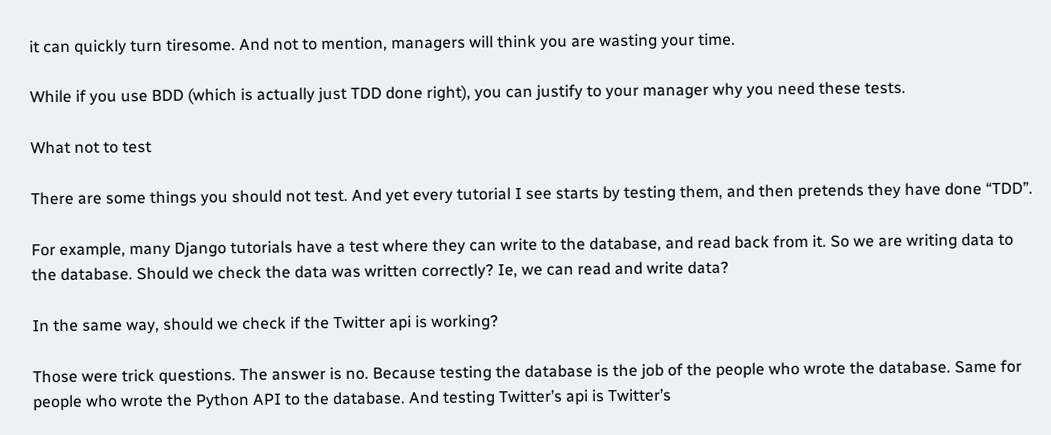it can quickly turn tiresome. And not to mention, managers will think you are wasting your time.

While if you use BDD (which is actually just TDD done right), you can justify to your manager why you need these tests.

What not to test

There are some things you should not test. And yet every tutorial I see starts by testing them, and then pretends they have done “TDD”.

For example, many Django tutorials have a test where they can write to the database, and read back from it. So we are writing data to the database. Should we check the data was written correctly? Ie, we can read and write data?

In the same way, should we check if the Twitter api is working?

Those were trick questions. The answer is no. Because testing the database is the job of the people who wrote the database. Same for people who wrote the Python API to the database. And testing Twitter’s api is Twitter’s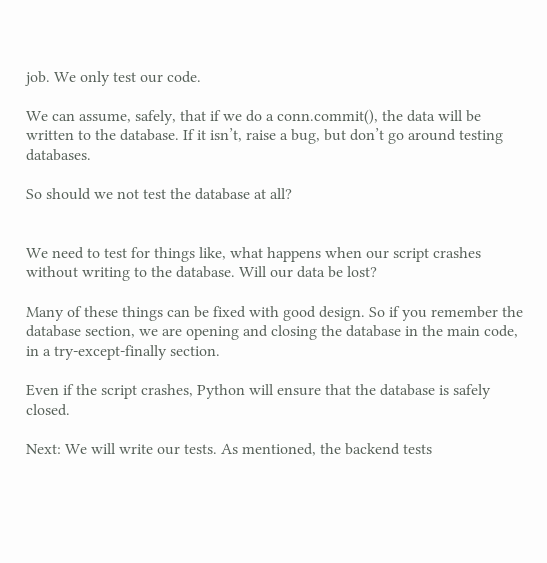job. We only test our code.

We can assume, safely, that if we do a conn.commit(), the data will be written to the database. If it isn’t, raise a bug, but don’t go around testing databases.

So should we not test the database at all?


We need to test for things like, what happens when our script crashes without writing to the database. Will our data be lost?

Many of these things can be fixed with good design. So if you remember the database section, we are opening and closing the database in the main code, in a try-except-finally section.

Even if the script crashes, Python will ensure that the database is safely closed.

Next: We will write our tests. As mentioned, the backend tests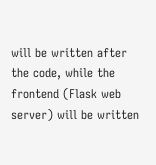will be written after the code, while the frontend (Flask web server) will be written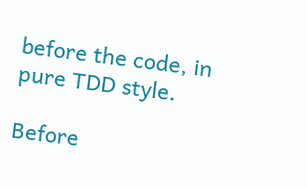before the code, in pure TDD style.

Before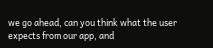we go ahead, can you think what the user expects from our app, and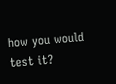how you would test it?